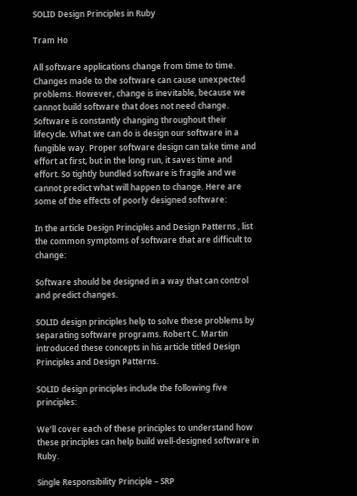SOLID Design Principles in Ruby

Tram Ho

All software applications change from time to time. Changes made to the software can cause unexpected problems. However, change is inevitable, because we cannot build software that does not need change. Software is constantly changing throughout their lifecycle. What we can do is design our software in a fungible way. Proper software design can take time and effort at first, but in the long run, it saves time and effort. So tightly bundled software is fragile and we cannot predict what will happen to change. Here are some of the effects of poorly designed software:

In the article Design Principles and Design Patterns , list the common symptoms of software that are difficult to change:

Software should be designed in a way that can control and predict changes.

SOLID design principles help to solve these problems by separating software programs. Robert C. Martin introduced these concepts in his article titled Design Principles and Design Patterns.

SOLID design principles include the following five principles:

We’ll cover each of these principles to understand how these principles can help build well-designed software in Ruby.

Single Responsibility Principle – SRP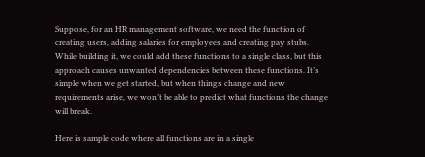Suppose, for an HR management software, we need the function of creating users, adding salaries for employees and creating pay stubs. While building it, we could add these functions to a single class, but this approach causes unwanted dependencies between these functions. It’s simple when we get started, but when things change and new requirements arise, we won’t be able to predict what functions the change will break.

Here is sample code where all functions are in a single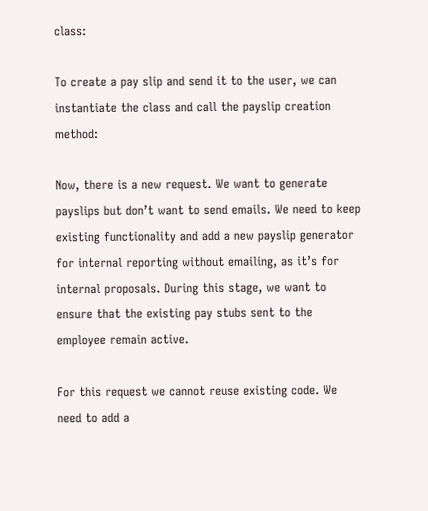class:

To create a pay slip and send it to the user, we can instantiate the class and call the payslip creation method:

Now, there is a new request. We want to generate payslips but don’t want to send emails. We need to keep existing functionality and add a new payslip generator for internal reporting without emailing, as it’s for internal proposals. During this stage, we want to ensure that the existing pay stubs sent to the employee remain active.

For this request we cannot reuse existing code. We need to add a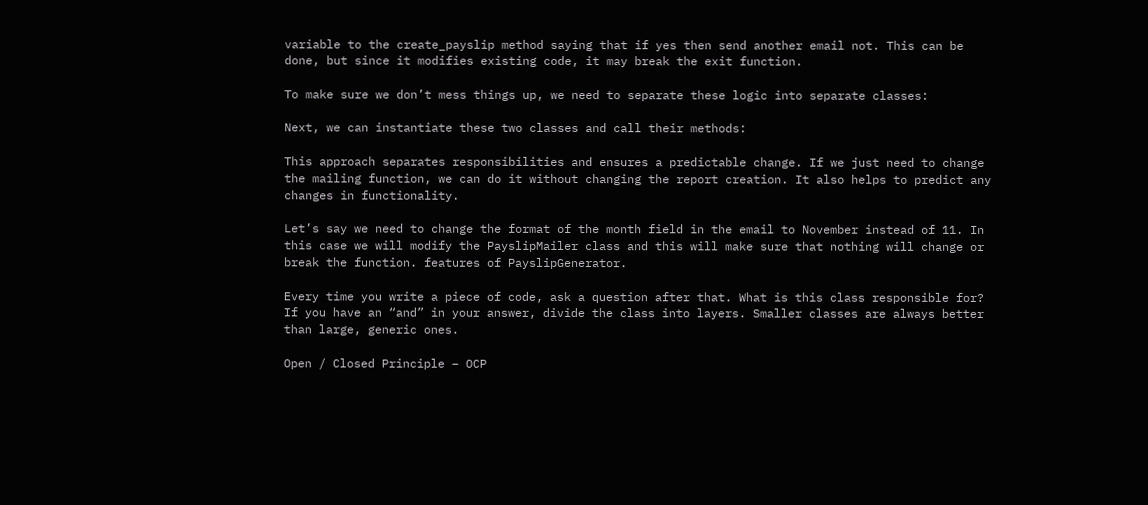variable to the create_payslip method saying that if yes then send another email not. This can be done, but since it modifies existing code, it may break the exit function.

To make sure we don’t mess things up, we need to separate these logic into separate classes:

Next, we can instantiate these two classes and call their methods:

This approach separates responsibilities and ensures a predictable change. If we just need to change the mailing function, we can do it without changing the report creation. It also helps to predict any changes in functionality.

Let’s say we need to change the format of the month field in the email to November instead of 11. In this case we will modify the PayslipMailer class and this will make sure that nothing will change or break the function. features of PayslipGenerator.

Every time you write a piece of code, ask a question after that. What is this class responsible for? If you have an “and” in your answer, divide the class into layers. Smaller classes are always better than large, generic ones.

Open / Closed Principle – OCP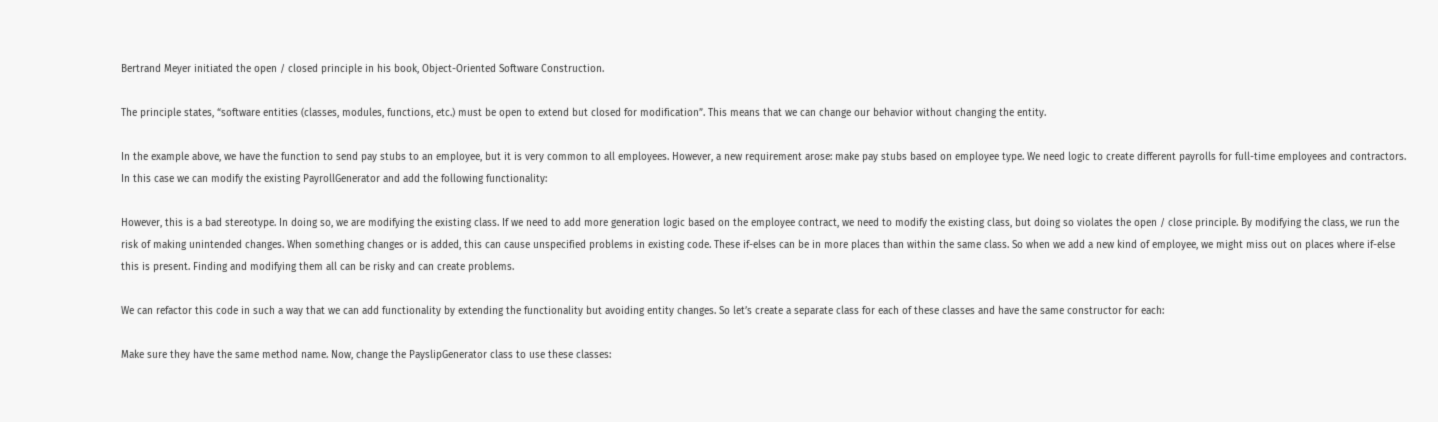Bertrand Meyer initiated the open / closed principle in his book, Object-Oriented Software Construction.

The principle states, “software entities (classes, modules, functions, etc.) must be open to extend but closed for modification”. This means that we can change our behavior without changing the entity.

In the example above, we have the function to send pay stubs to an employee, but it is very common to all employees. However, a new requirement arose: make pay stubs based on employee type. We need logic to create different payrolls for full-time employees and contractors. In this case we can modify the existing PayrollGenerator and add the following functionality:

However, this is a bad stereotype. In doing so, we are modifying the existing class. If we need to add more generation logic based on the employee contract, we need to modify the existing class, but doing so violates the open / close principle. By modifying the class, we run the risk of making unintended changes. When something changes or is added, this can cause unspecified problems in existing code. These if-elses can be in more places than within the same class. So when we add a new kind of employee, we might miss out on places where if-else this is present. Finding and modifying them all can be risky and can create problems.

We can refactor this code in such a way that we can add functionality by extending the functionality but avoiding entity changes. So let’s create a separate class for each of these classes and have the same constructor for each:

Make sure they have the same method name. Now, change the PayslipGenerator class to use these classes: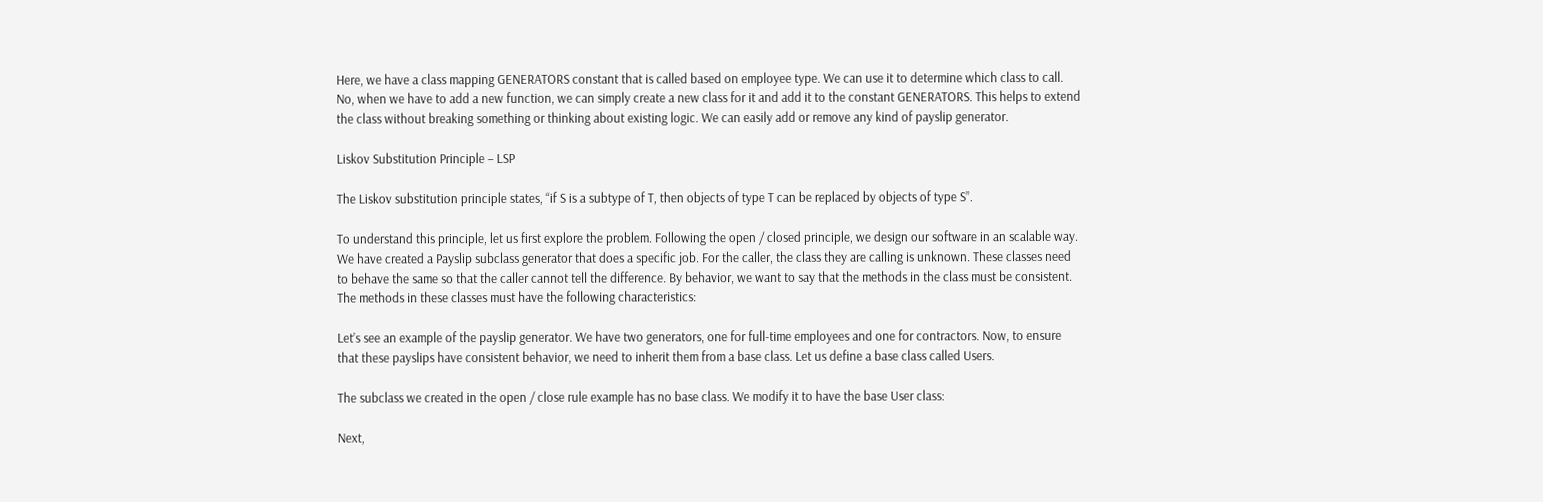Here, we have a class mapping GENERATORS constant that is called based on employee type. We can use it to determine which class to call. No, when we have to add a new function, we can simply create a new class for it and add it to the constant GENERATORS. This helps to extend the class without breaking something or thinking about existing logic. We can easily add or remove any kind of payslip generator.

Liskov Substitution Principle – LSP

The Liskov substitution principle states, “if S is a subtype of T, then objects of type T can be replaced by objects of type S”.

To understand this principle, let us first explore the problem. Following the open / closed principle, we design our software in an scalable way. We have created a Payslip subclass generator that does a specific job. For the caller, the class they are calling is unknown. These classes need to behave the same so that the caller cannot tell the difference. By behavior, we want to say that the methods in the class must be consistent. The methods in these classes must have the following characteristics:

Let’s see an example of the payslip generator. We have two generators, one for full-time employees and one for contractors. Now, to ensure that these payslips have consistent behavior, we need to inherit them from a base class. Let us define a base class called Users.

The subclass we created in the open / close rule example has no base class. We modify it to have the base User class:

Next,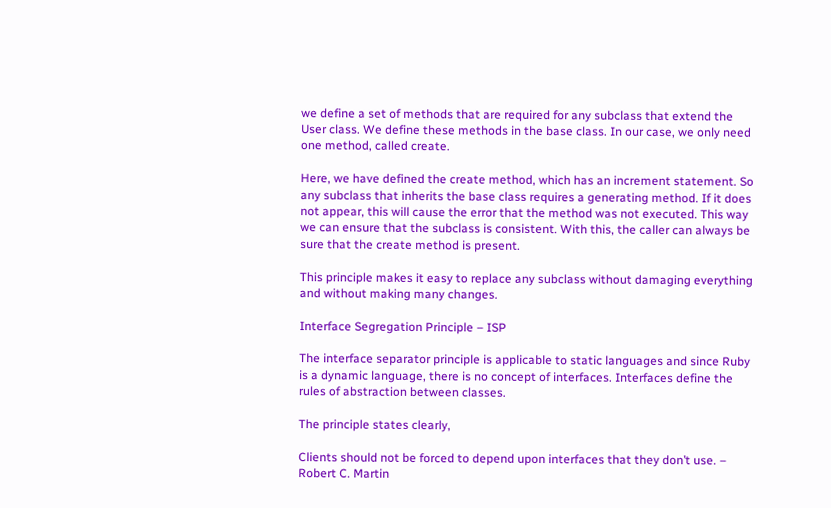we define a set of methods that are required for any subclass that extend the User class. We define these methods in the base class. In our case, we only need one method, called create.

Here, we have defined the create method, which has an increment statement. So any subclass that inherits the base class requires a generating method. If it does not appear, this will cause the error that the method was not executed. This way we can ensure that the subclass is consistent. With this, the caller can always be sure that the create method is present.

This principle makes it easy to replace any subclass without damaging everything and without making many changes.

Interface Segregation Principle – ISP

The interface separator principle is applicable to static languages and since Ruby is a dynamic language, there is no concept of interfaces. Interfaces define the rules of abstraction between classes.

The principle states clearly,

Clients should not be forced to depend upon interfaces that they don’t use. – Robert C. Martin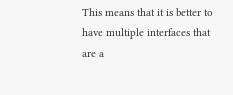This means that it is better to have multiple interfaces that are a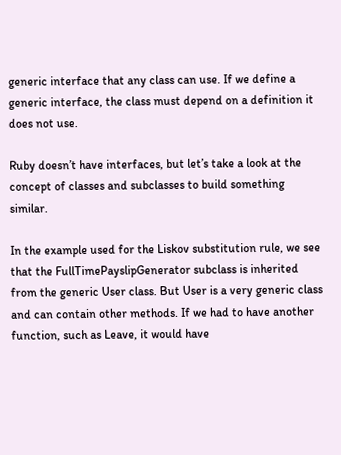generic interface that any class can use. If we define a generic interface, the class must depend on a definition it does not use.

Ruby doesn’t have interfaces, but let’s take a look at the concept of classes and subclasses to build something similar.

In the example used for the Liskov substitution rule, we see that the FullTimePayslipGenerator subclass is inherited from the generic User class. But User is a very generic class and can contain other methods. If we had to have another function, such as Leave, it would have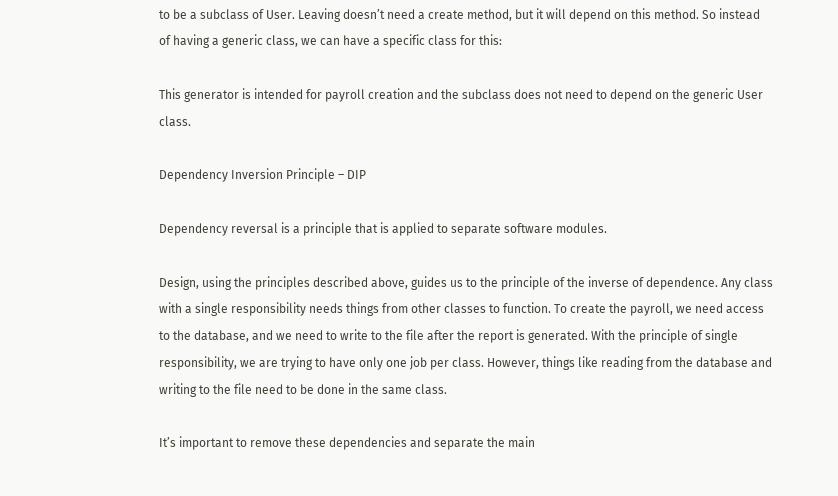to be a subclass of User. Leaving doesn’t need a create method, but it will depend on this method. So instead of having a generic class, we can have a specific class for this:

This generator is intended for payroll creation and the subclass does not need to depend on the generic User class.

Dependency Inversion Principle – DIP

Dependency reversal is a principle that is applied to separate software modules.

Design, using the principles described above, guides us to the principle of the inverse of dependence. Any class with a single responsibility needs things from other classes to function. To create the payroll, we need access to the database, and we need to write to the file after the report is generated. With the principle of single responsibility, we are trying to have only one job per class. However, things like reading from the database and writing to the file need to be done in the same class.

It’s important to remove these dependencies and separate the main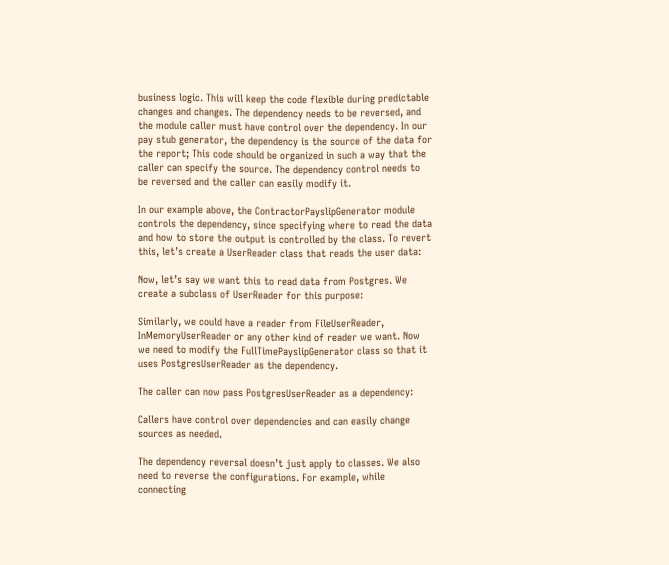business logic. This will keep the code flexible during predictable changes and changes. The dependency needs to be reversed, and the module caller must have control over the dependency. In our pay stub generator, the dependency is the source of the data for the report; This code should be organized in such a way that the caller can specify the source. The dependency control needs to be reversed and the caller can easily modify it.

In our example above, the ContractorPayslipGenerator module controls the dependency, since specifying where to read the data and how to store the output is controlled by the class. To revert this, let’s create a UserReader class that reads the user data:

Now, let’s say we want this to read data from Postgres. We create a subclass of UserReader for this purpose:

Similarly, we could have a reader from FileUserReader, InMemoryUserReader or any other kind of reader we want. Now we need to modify the FullTimePayslipGenerator class so that it uses PostgresUserReader as the dependency.

The caller can now pass PostgresUserReader as a dependency:

Callers have control over dependencies and can easily change sources as needed.

The dependency reversal doesn’t just apply to classes. We also need to reverse the configurations. For example, while connecting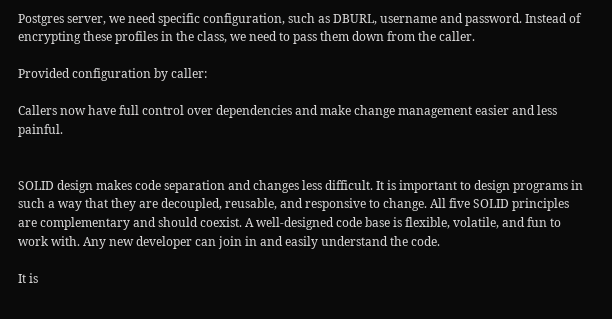Postgres server, we need specific configuration, such as DBURL, username and password. Instead of encrypting these profiles in the class, we need to pass them down from the caller.

Provided configuration by caller:

Callers now have full control over dependencies and make change management easier and less painful.


SOLID design makes code separation and changes less difficult. It is important to design programs in such a way that they are decoupled, reusable, and responsive to change. All five SOLID principles are complementary and should coexist. A well-designed code base is flexible, volatile, and fun to work with. Any new developer can join in and easily understand the code.

It is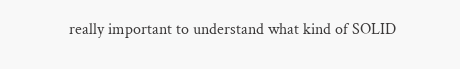really important to understand what kind of SOLID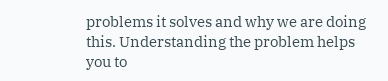problems it solves and why we are doing this. Understanding the problem helps you to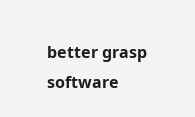better grasp software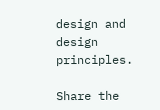design and design principles.

Share the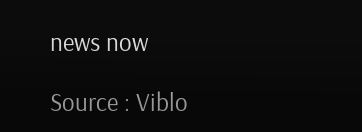news now

Source : Viblo